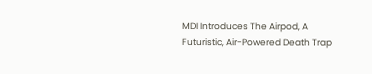MDI Introduces The Airpod, A Futuristic, Air-Powered Death Trap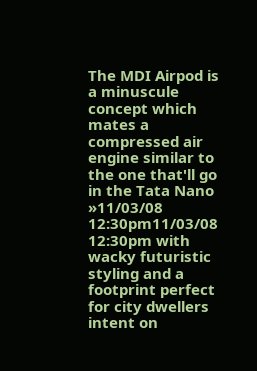The MDI Airpod is a minuscule concept which mates a compressed air engine similar to the one that'll go in the Tata Nano »11/03/08 12:30pm11/03/08 12:30pm with wacky futuristic styling and a footprint perfect for city dwellers intent on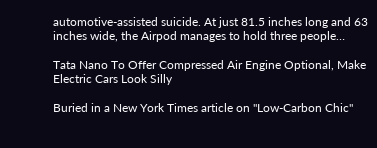automotive-assisted suicide. At just 81.5 inches long and 63 inches wide, the Airpod manages to hold three people…

Tata Nano To Offer Compressed Air Engine Optional, Make Electric Cars Look Silly

Buried in a New York Times article on "Low-Carbon Chic"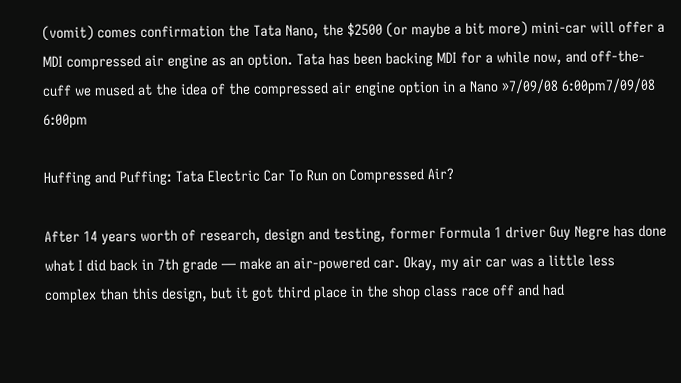(vomit) comes confirmation the Tata Nano, the $2500 (or maybe a bit more) mini-car will offer a MDI compressed air engine as an option. Tata has been backing MDI for a while now, and off-the-cuff we mused at the idea of the compressed air engine option in a Nano »7/09/08 6:00pm7/09/08 6:00pm

Huffing and Puffing: Tata Electric Car To Run on Compressed Air?

After 14 years worth of research, design and testing, former Formula 1 driver Guy Negre has done what I did back in 7th grade — make an air-powered car. Okay, my air car was a little less complex than this design, but it got third place in the shop class race off and had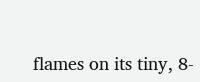flames on its tiny, 8-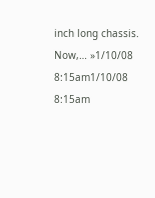inch long chassis. Now,… »1/10/08 8:15am1/10/08 8:15am